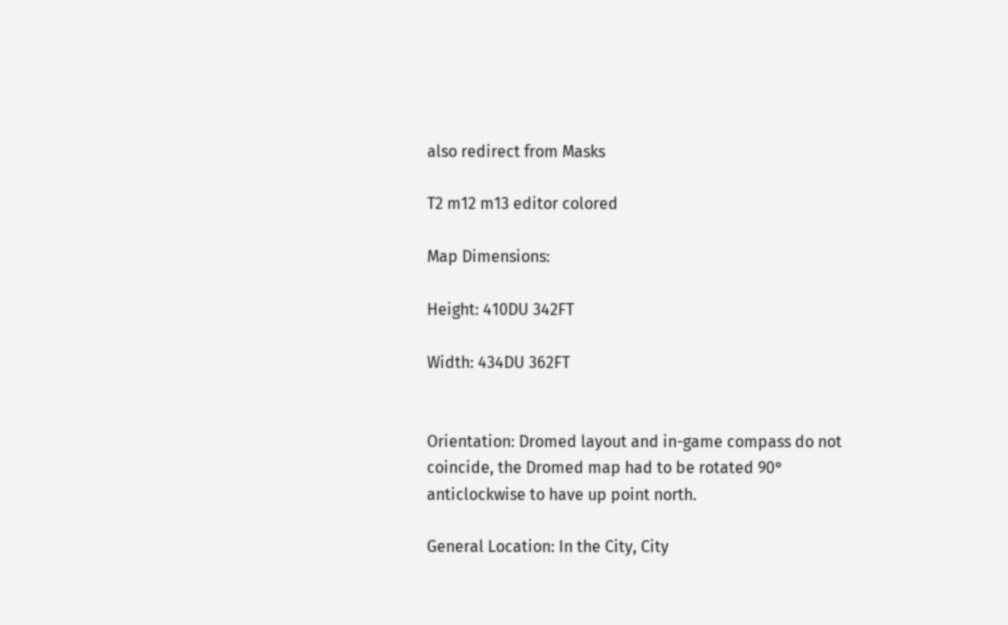also redirect from Masks

T2 m12 m13 editor colored

Map Dimensions:

Height: 410DU 342FT

Width: 434DU 362FT


Orientation: Dromed layout and in-game compass do not coincide, the Dromed map had to be rotated 90° anticlockwise to have up point north.

General Location: In the City, City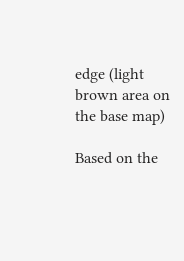edge (light brown area on the base map)

Based on the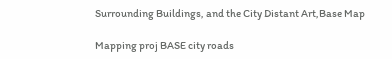Surrounding Buildings, and the City Distant Art,Base Map

Mapping proj BASE city roads